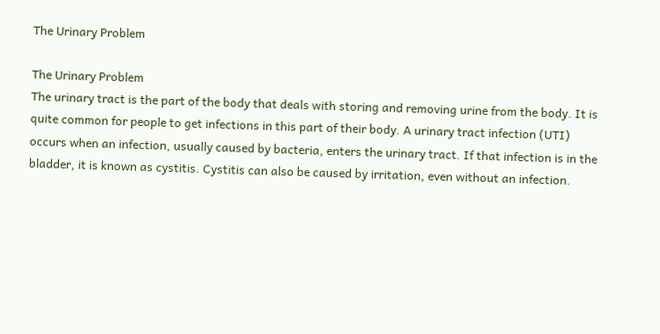The Urinary Problem

The Urinary Problem
The urinary tract is the part of the body that deals with storing and removing urine from the body. It is quite common for people to get infections in this part of their body. A urinary tract infection (UTI) occurs when an infection, usually caused by bacteria, enters the urinary tract. If that infection is in the bladder, it is known as cystitis. Cystitis can also be caused by irritation, even without an infection.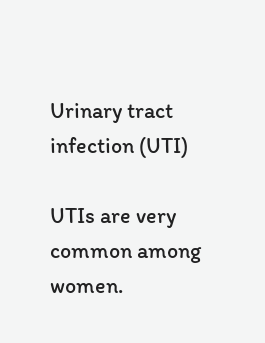Urinary tract infection (UTI)

UTIs are very common among women.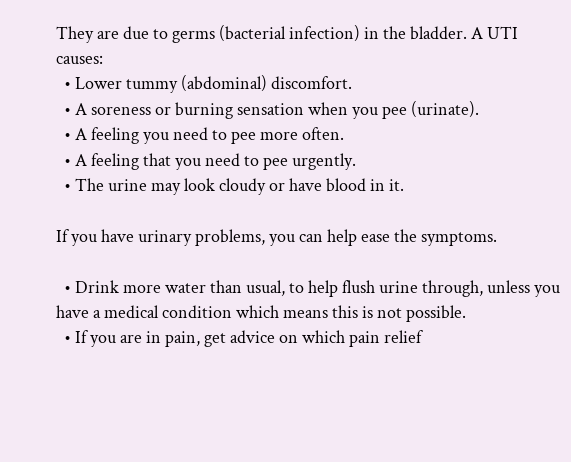They are due to germs (bacterial infection) in the bladder. A UTI causes:
  • Lower tummy (abdominal) discomfort.
  • A soreness or burning sensation when you pee (urinate).
  • A feeling you need to pee more often.
  • A feeling that you need to pee urgently.
  • The urine may look cloudy or have blood in it.

If you have urinary problems, you can help ease the symptoms.

  • Drink more water than usual, to help flush urine through, unless you have a medical condition which means this is not possible.
  • If you are in pain, get advice on which pain relief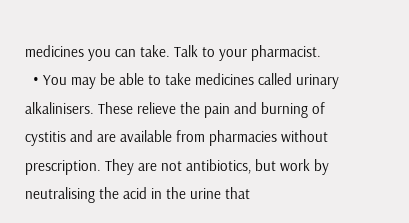medicines you can take. Talk to your pharmacist.
  • You may be able to take medicines called urinary alkalinisers. These relieve the pain and burning of cystitis and are available from pharmacies without prescription. They are not antibiotics, but work by neutralising the acid in the urine that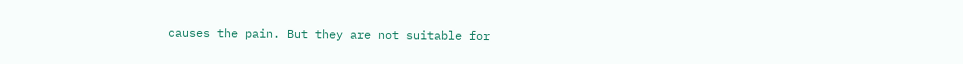causes the pain. But they are not suitable for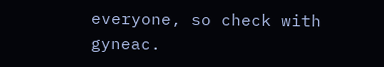everyone, so check with gyneac.